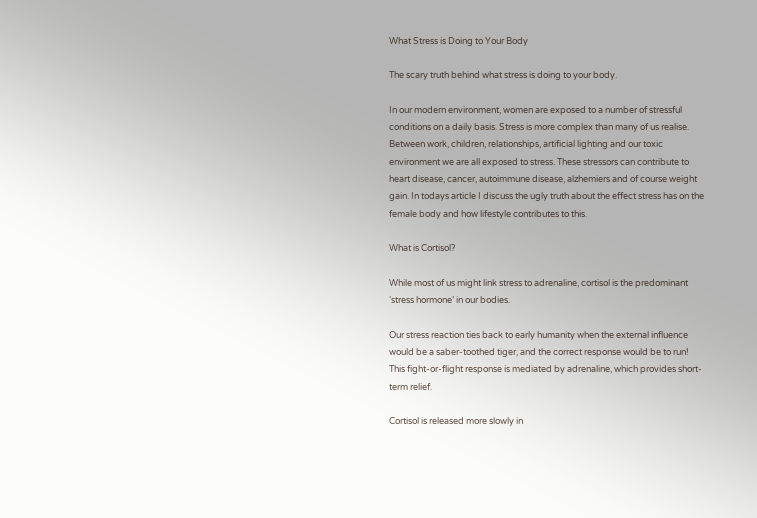What Stress is Doing to Your Body

The scary truth behind what stress is doing to your body.

In our modern environment, women are exposed to a number of stressful conditions on a daily basis. Stress is more complex than many of us realise. Between work, children, relationships, artificial lighting and our toxic environment we are all exposed to stress. These stressors can contribute to heart disease, cancer, autoimmune disease, alzhemiers and of course weight gain. In todays article I discuss the ugly truth about the effect stress has on the female body and how lifestyle contributes to this.

What is Cortisol?

While most of us might link stress to adrenaline, cortisol is the predominant ‘stress hormone’ in our bodies.

Our stress reaction ties back to early humanity when the external influence would be a saber-toothed tiger, and the correct response would be to run! This fight-or-flight response is mediated by adrenaline, which provides short-term relief.

Cortisol is released more slowly in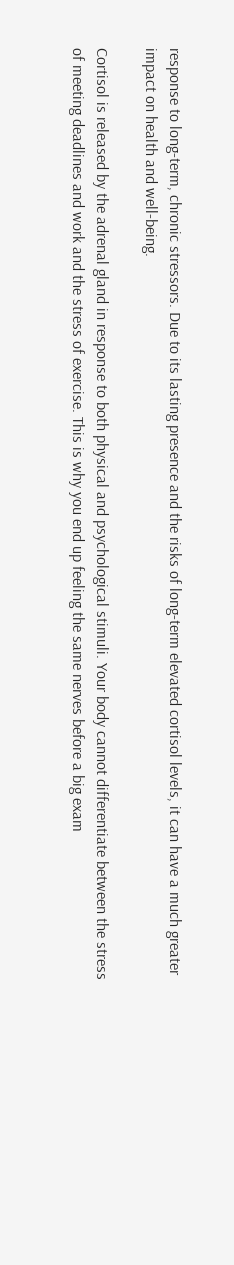response to long-term, chronic stressors. Due to its lasting presence and the risks of long-term elevated cortisol levels, it can have a much greater impact on health and well-being.

Cortisol is released by the adrenal gland in response to both physical and psychological stimuli. Your body cannot differentiate between the stress of meeting deadlines and work and the stress of exercise. This is why you end up feeling the same nerves before a big exam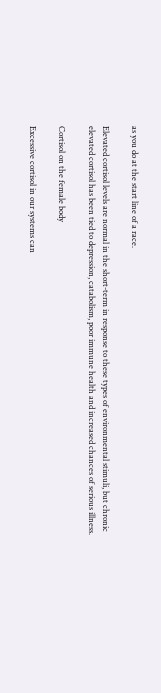as you do at the start line of a race.

Elevated cortisol levels are normal in the short-term in response to these types of environmental stimuli, but chronic elevated cortisol has been tied to depression, catabolism, poor immune health and increased chances of serious illness.

Cortisol on the female body

Excessive cortisol in our systems can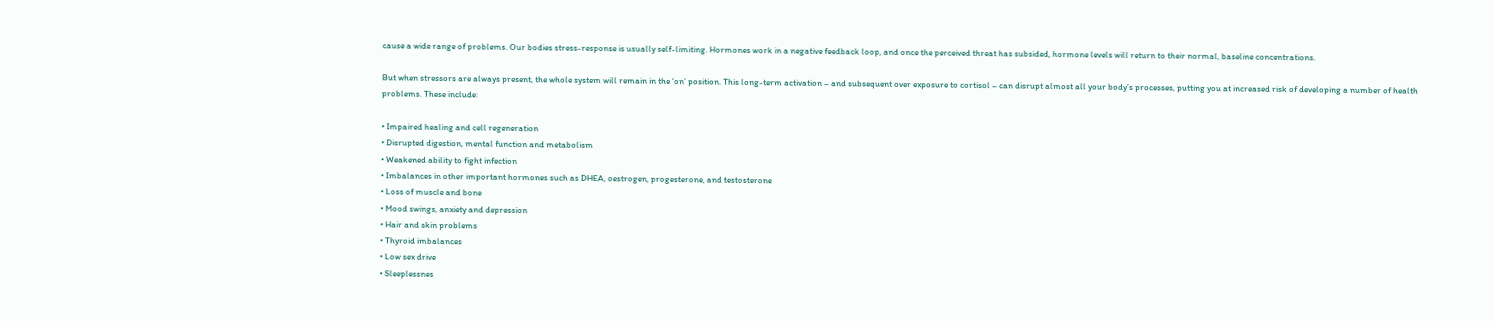cause a wide range of problems. Our bodies stress-response is usually self-limiting. Hormones work in a negative feedback loop, and once the perceived threat has subsided, hormone levels will return to their normal, baseline concentrations.

But when stressors are always present, the whole system will remain in the ‘on’ position. This long-term activation – and subsequent over exposure to cortisol – can disrupt almost all your body’s processes, putting you at increased risk of developing a number of health problems. These include:

• Impaired healing and cell regeneration
• Disrupted digestion, mental function and metabolism
• Weakened ability to fight infection
• Imbalances in other important hormones such as DHEA, oestrogen, progesterone, and testosterone
• Loss of muscle and bone
• Mood swings, anxiety and depression
• Hair and skin problems
• Thyroid imbalances
• Low sex drive
• Sleeplessnes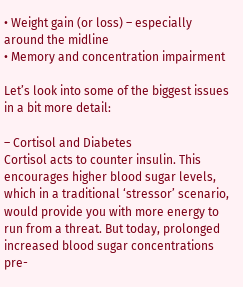• Weight gain (or loss) – especially around the midline
• Memory and concentration impairment

Let’s look into some of the biggest issues in a bit more detail:

– Cortisol and Diabetes
Cortisol acts to counter insulin. This encourages higher blood sugar levels, which in a traditional ‘stressor’ scenario, would provide you with more energy to run from a threat. But today, prolonged increased blood sugar concentrations pre-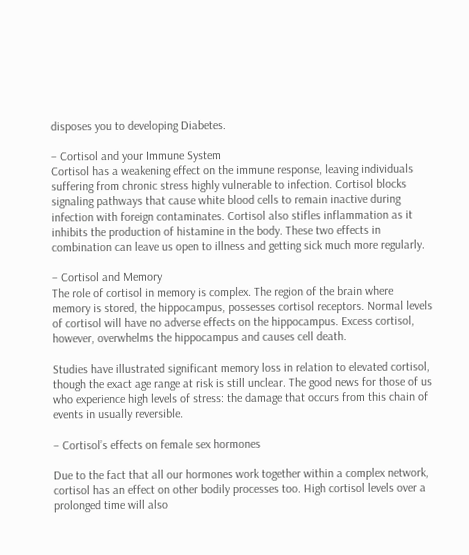disposes you to developing Diabetes.

– Cortisol and your Immune System
Cortisol has a weakening effect on the immune response, leaving individuals suffering from chronic stress highly vulnerable to infection. Cortisol blocks signaling pathways that cause white blood cells to remain inactive during infection with foreign contaminates. Cortisol also stifles inflammation as it inhibits the production of histamine in the body. These two effects in combination can leave us open to illness and getting sick much more regularly.

– Cortisol and Memory
The role of cortisol in memory is complex. The region of the brain where memory is stored, the hippocampus, possesses cortisol receptors. Normal levels of cortisol will have no adverse effects on the hippocampus. Excess cortisol, however, overwhelms the hippocampus and causes cell death.

Studies have illustrated significant memory loss in relation to elevated cortisol, though the exact age range at risk is still unclear. The good news for those of us who experience high levels of stress: the damage that occurs from this chain of events in usually reversible.

– Cortisol’s effects on female sex hormones

Due to the fact that all our hormones work together within a complex network, cortisol has an effect on other bodily processes too. High cortisol levels over a prolonged time will also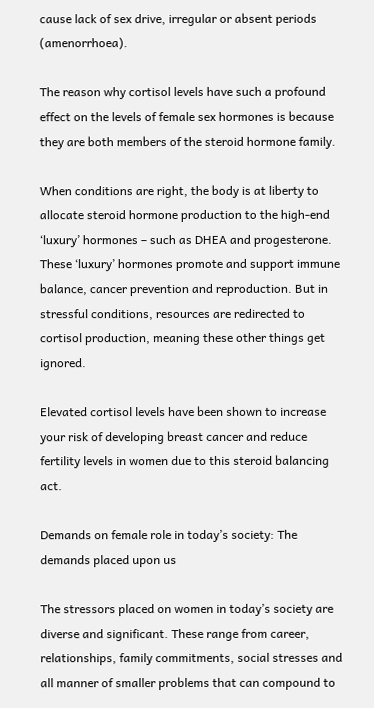cause lack of sex drive, irregular or absent periods (amenorrhoea).

The reason why cortisol levels have such a profound effect on the levels of female sex hormones is because they are both members of the steroid hormone family.

When conditions are right, the body is at liberty to allocate steroid hormone production to the high-end ‘luxury’ hormones – such as DHEA and progesterone. These ‘luxury’ hormones promote and support immune balance, cancer prevention and reproduction. But in stressful conditions, resources are redirected to cortisol production, meaning these other things get ignored.

Elevated cortisol levels have been shown to increase your risk of developing breast cancer and reduce fertility levels in women due to this steroid balancing act.

Demands on female role in today’s society: The demands placed upon us

The stressors placed on women in today’s society are diverse and significant. These range from career, relationships, family commitments, social stresses and all manner of smaller problems that can compound to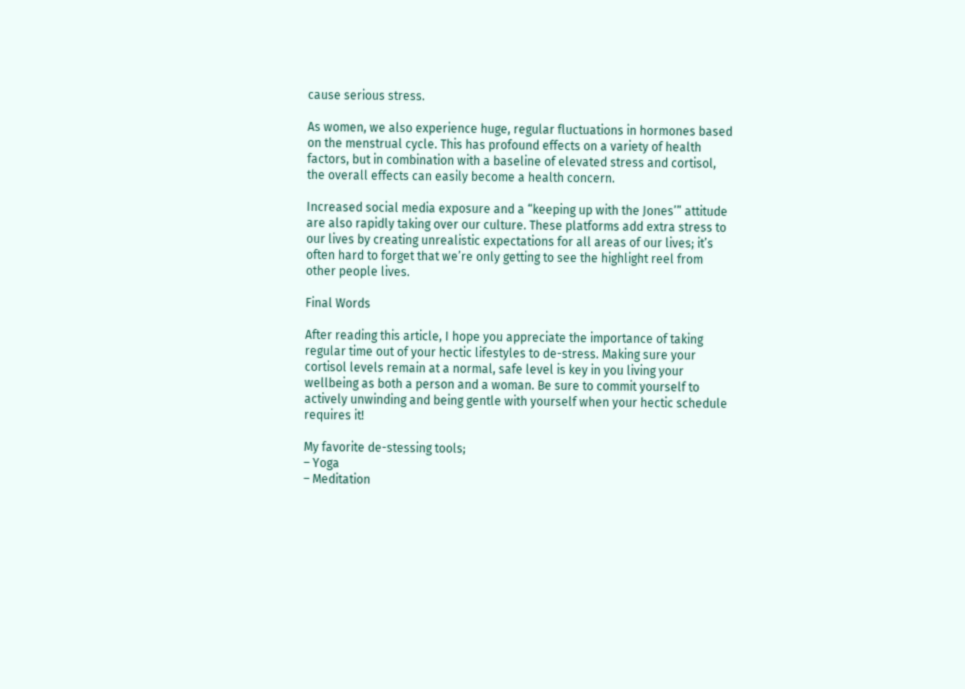cause serious stress.

As women, we also experience huge, regular fluctuations in hormones based on the menstrual cycle. This has profound effects on a variety of health factors, but in combination with a baseline of elevated stress and cortisol, the overall effects can easily become a health concern.

Increased social media exposure and a “keeping up with the Jones’” attitude are also rapidly taking over our culture. These platforms add extra stress to our lives by creating unrealistic expectations for all areas of our lives; it’s often hard to forget that we’re only getting to see the highlight reel from other people lives.

Final Words

After reading this article, I hope you appreciate the importance of taking regular time out of your hectic lifestyles to de-stress. Making sure your cortisol levels remain at a normal, safe level is key in you living your wellbeing as both a person and a woman. Be sure to commit yourself to actively unwinding and being gentle with yourself when your hectic schedule requires it!

My favorite de-stessing tools;
– Yoga
– Meditation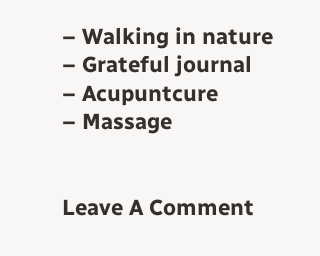– Walking in nature
– Grateful journal
– Acupuntcure
– Massage


Leave A Comment